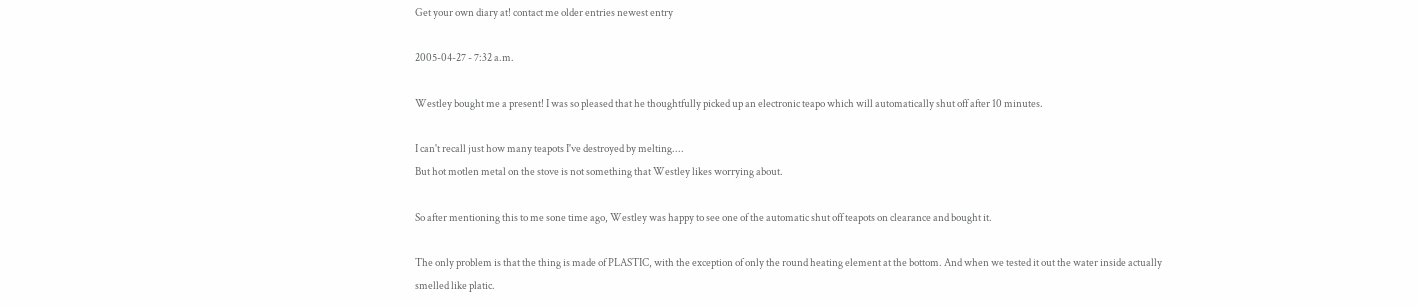Get your own diary at! contact me older entries newest entry

2005-04-27 - 7:32 a.m.

Westley bought me a present! I was so pleased that he thoughtfully picked up an electronic teapo which will automatically shut off after 10 minutes.

I can't recall just how many teapots I've destroyed by melting....
But hot motlen metal on the stove is not something that Westley likes worrying about.

So after mentioning this to me sone time ago, Westley was happy to see one of the automatic shut off teapots on clearance and bought it.

The only problem is that the thing is made of PLASTIC, with the exception of only the round heating element at the bottom. And when we tested it out the water inside actually smelled like platic.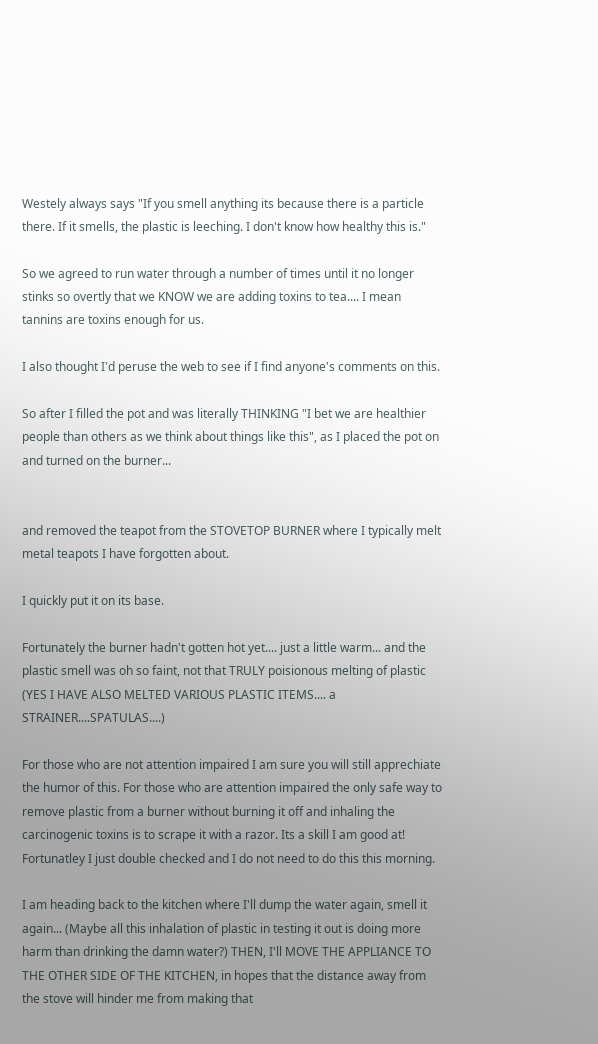Westely always says "If you smell anything its because there is a particle there. If it smells, the plastic is leeching. I don't know how healthy this is."

So we agreed to run water through a number of times until it no longer stinks so overtly that we KNOW we are adding toxins to tea.... I mean tannins are toxins enough for us.

I also thought I'd peruse the web to see if I find anyone's comments on this.

So after I filled the pot and was literally THINKING "I bet we are healthier people than others as we think about things like this", as I placed the pot on and turned on the burner...


and removed the teapot from the STOVETOP BURNER where I typically melt metal teapots I have forgotten about.

I quickly put it on its base.

Fortunately the burner hadn't gotten hot yet.... just a little warm... and the plastic smell was oh so faint, not that TRULY poisionous melting of plastic (YES I HAVE ALSO MELTED VARIOUS PLASTIC ITEMS.... a STRAINER....SPATULAS....)

For those who are not attention impaired I am sure you will still apprechiate the humor of this. For those who are attention impaired the only safe way to remove plastic from a burner without burning it off and inhaling the carcinogenic toxins is to scrape it with a razor. Its a skill I am good at! Fortunatley I just double checked and I do not need to do this this morning.

I am heading back to the kitchen where I'll dump the water again, smell it again... (Maybe all this inhalation of plastic in testing it out is doing more harm than drinking the damn water?) THEN, I'll MOVE THE APPLIANCE TO THE OTHER SIDE OF THE KITCHEN, in hopes that the distance away from the stove will hinder me from making that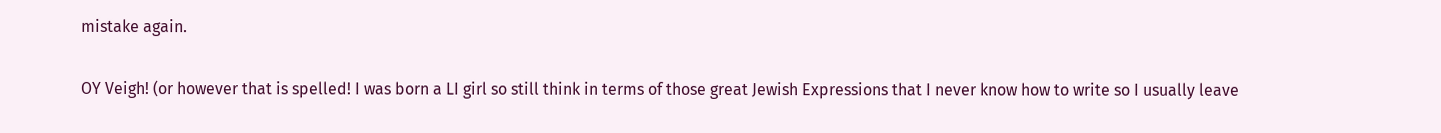mistake again.

OY Veigh! (or however that is spelled! I was born a LI girl so still think in terms of those great Jewish Expressions that I never know how to write so I usually leave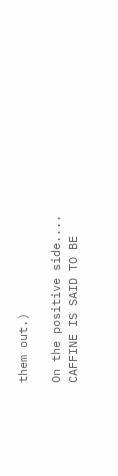them out.)

On the positive side.... CAFFINE IS SAID TO BE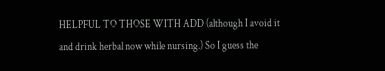HELPFUL TO THOSE WITH ADD (although I avoid it and drink herbal now while nursing.) So I guess the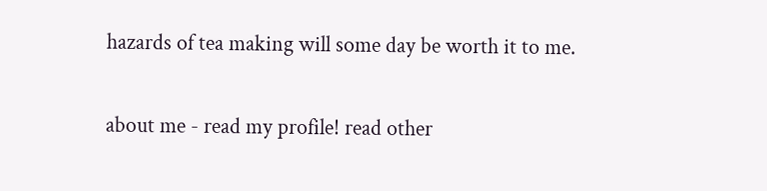hazards of tea making will some day be worth it to me.

about me - read my profile! read other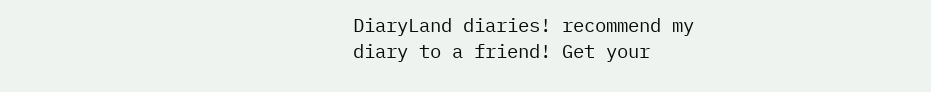DiaryLand diaries! recommend my diary to a friend! Get your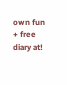own fun + free diary at!